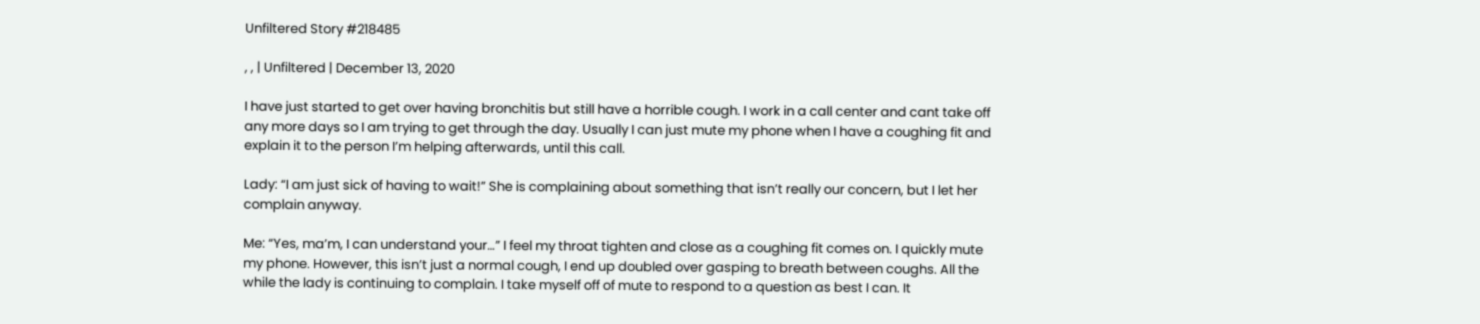Unfiltered Story #218485

, , | Unfiltered | December 13, 2020

I have just started to get over having bronchitis but still have a horrible cough. I work in a call center and cant take off any more days so I am trying to get through the day. Usually I can just mute my phone when I have a coughing fit and explain it to the person I’m helping afterwards, until this call.

Lady: “I am just sick of having to wait!” She is complaining about something that isn’t really our concern, but I let her complain anyway.

Me: “Yes, ma’m, I can understand your…” I feel my throat tighten and close as a coughing fit comes on. I quickly mute my phone. However, this isn’t just a normal cough, I end up doubled over gasping to breath between coughs. All the while the lady is continuing to complain. I take myself off of mute to respond to a question as best I can. It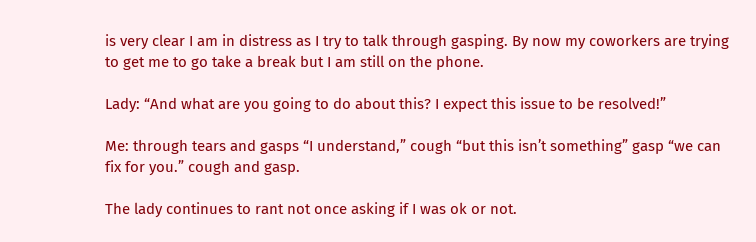is very clear I am in distress as I try to talk through gasping. By now my coworkers are trying to get me to go take a break but I am still on the phone.

Lady: “And what are you going to do about this? I expect this issue to be resolved!”

Me: through tears and gasps “I understand,” cough “but this isn’t something” gasp “we can fix for you.” cough and gasp.

The lady continues to rant not once asking if I was ok or not.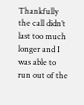Thankfully the call didn’t last too much longer and I was able to run out of the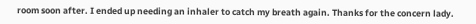room soon after. I ended up needing an inhaler to catch my breath again. Thanks for the concern lady.